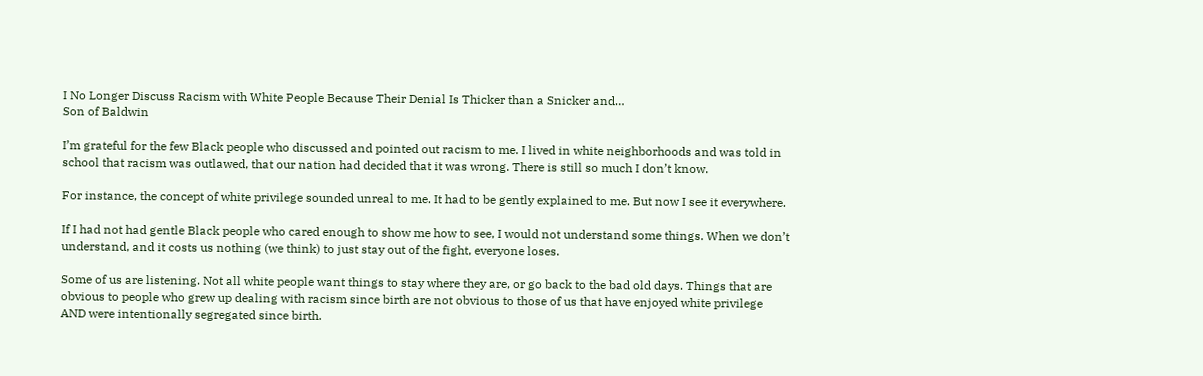I No Longer Discuss Racism with White People Because Their Denial Is Thicker than a Snicker and…
Son of Baldwin

I’m grateful for the few Black people who discussed and pointed out racism to me. I lived in white neighborhoods and was told in school that racism was outlawed, that our nation had decided that it was wrong. There is still so much I don’t know.

For instance, the concept of white privilege sounded unreal to me. It had to be gently explained to me. But now I see it everywhere.

If I had not had gentle Black people who cared enough to show me how to see, I would not understand some things. When we don’t understand, and it costs us nothing (we think) to just stay out of the fight, everyone loses.

Some of us are listening. Not all white people want things to stay where they are, or go back to the bad old days. Things that are obvious to people who grew up dealing with racism since birth are not obvious to those of us that have enjoyed white privilege AND were intentionally segregated since birth.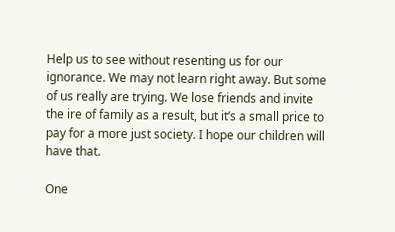Help us to see without resenting us for our ignorance. We may not learn right away. But some of us really are trying. We lose friends and invite the ire of family as a result, but it’s a small price to pay for a more just society. I hope our children will have that.

One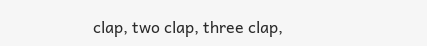clap, two clap, three clap,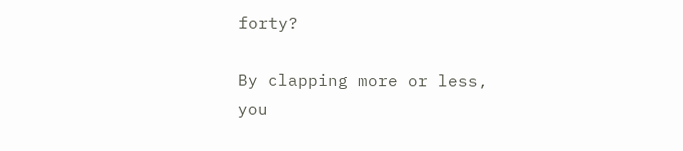forty?

By clapping more or less, you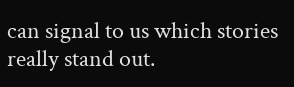can signal to us which stories really stand out.